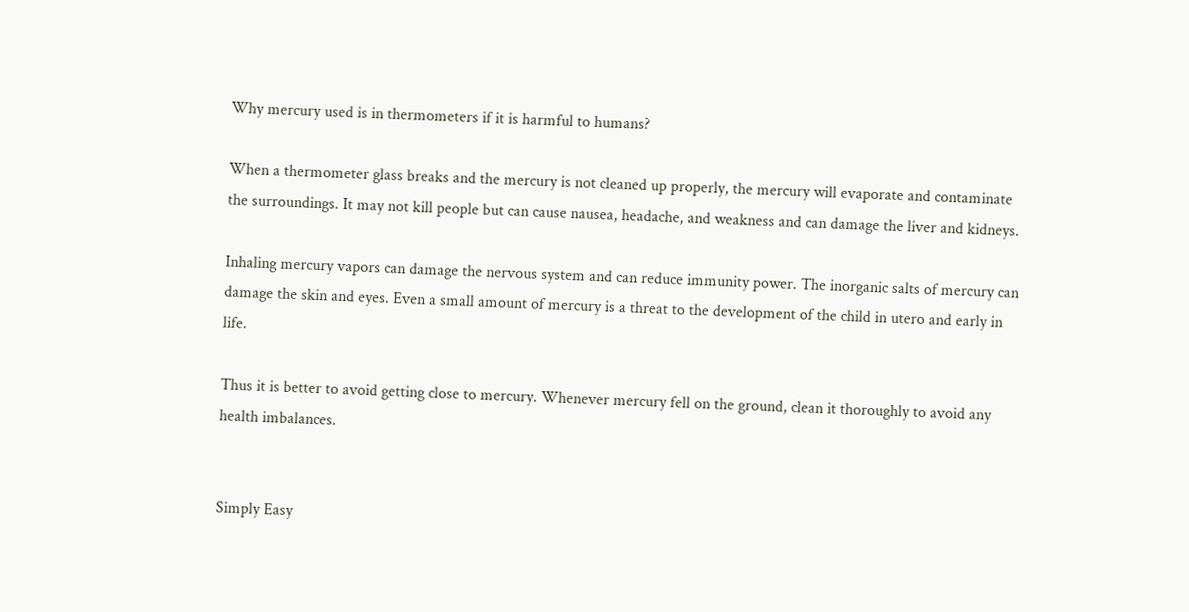Why mercury used is in thermometers if it is harmful to humans?

When a thermometer glass breaks and the mercury is not cleaned up properly, the mercury will evaporate and contaminate the surroundings. It may not kill people but can cause nausea, headache, and weakness and can damage the liver and kidneys.

Inhaling mercury vapors can damage the nervous system and can reduce immunity power. The inorganic salts of mercury can damage the skin and eyes. Even a small amount of mercury is a threat to the development of the child in utero and early in life.

Thus it is better to avoid getting close to mercury. Whenever mercury fell on the ground, clean it thoroughly to avoid any health imbalances.


Simply Easy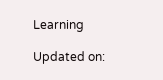Learning

Updated on: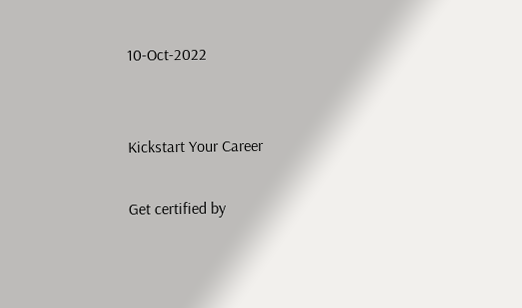10-Oct-2022


Kickstart Your Career

Get certified by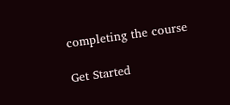completing the course

Get Started